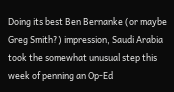Doing its best Ben Bernanke (or maybe Greg Smith?) impression, Saudi Arabia took the somewhat unusual step this week of penning an Op-Ed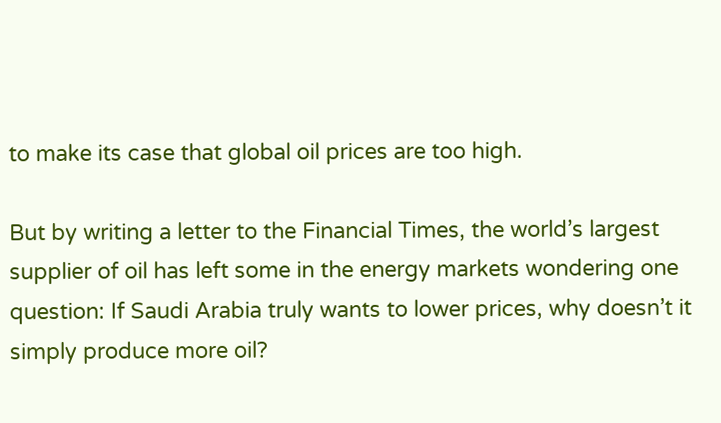to make its case that global oil prices are too high.

But by writing a letter to the Financial Times, the world’s largest supplier of oil has left some in the energy markets wondering one question: If Saudi Arabia truly wants to lower prices, why doesn’t it simply produce more oil?